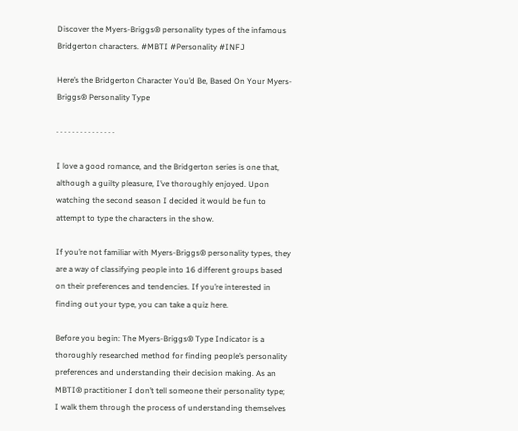Discover the Myers-Briggs® personality types of the infamous Bridgerton characters. #MBTI #Personality #INFJ

Here’s the Bridgerton Character You’d Be, Based On Your Myers-Briggs® Personality Type

· · · · · · · · · · · · · · ·

I love a good romance, and the Bridgerton series is one that, although a guilty pleasure, I’ve thoroughly enjoyed. Upon watching the second season I decided it would be fun to attempt to type the characters in the show.

If you’re not familiar with Myers-Briggs® personality types, they are a way of classifying people into 16 different groups based on their preferences and tendencies. If you’re interested in finding out your type, you can take a quiz here.

Before you begin: The Myers-Briggs® Type Indicator is a thoroughly researched method for finding people’s personality preferences and understanding their decision making. As an MBTI® practitioner I don’t tell someone their personality type; I walk them through the process of understanding themselves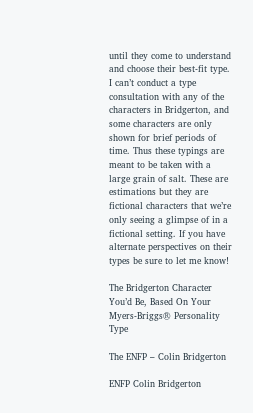until they come to understand and choose their best-fit type. I can’t conduct a type consultation with any of the characters in Bridgerton, and some characters are only shown for brief periods of time. Thus these typings are meant to be taken with a large grain of salt. These are estimations but they are fictional characters that we’re only seeing a glimpse of in a fictional setting. If you have alternate perspectives on their types be sure to let me know!

The Bridgerton Character You’d Be, Based On Your Myers-Briggs® Personality Type

The ENFP – Colin Bridgerton

ENFP Colin Bridgerton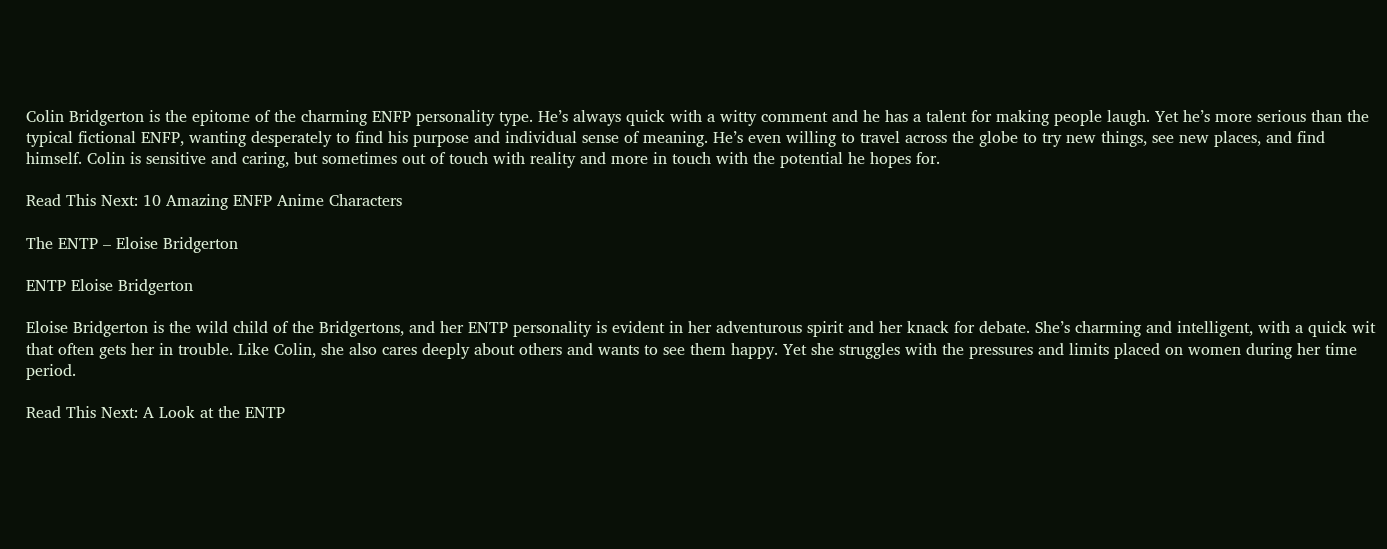Colin Bridgerton is the epitome of the charming ENFP personality type. He’s always quick with a witty comment and he has a talent for making people laugh. Yet he’s more serious than the typical fictional ENFP, wanting desperately to find his purpose and individual sense of meaning. He’s even willing to travel across the globe to try new things, see new places, and find himself. Colin is sensitive and caring, but sometimes out of touch with reality and more in touch with the potential he hopes for.

Read This Next: 10 Amazing ENFP Anime Characters

The ENTP – Eloise Bridgerton

ENTP Eloise Bridgerton

Eloise Bridgerton is the wild child of the Bridgertons, and her ENTP personality is evident in her adventurous spirit and her knack for debate. She’s charming and intelligent, with a quick wit that often gets her in trouble. Like Colin, she also cares deeply about others and wants to see them happy. Yet she struggles with the pressures and limits placed on women during her time period.

Read This Next: A Look at the ENTP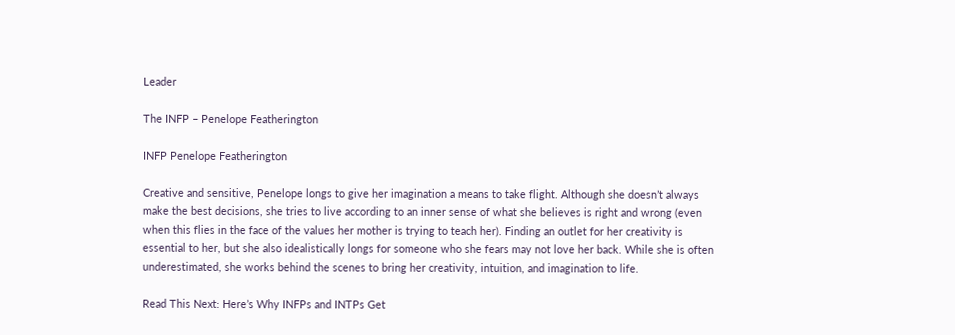Leader

The INFP – Penelope Featherington

INFP Penelope Featherington

Creative and sensitive, Penelope longs to give her imagination a means to take flight. Although she doesn’t always make the best decisions, she tries to live according to an inner sense of what she believes is right and wrong (even when this flies in the face of the values her mother is trying to teach her). Finding an outlet for her creativity is essential to her, but she also idealistically longs for someone who she fears may not love her back. While she is often underestimated, she works behind the scenes to bring her creativity, intuition, and imagination to life.

Read This Next: Here’s Why INFPs and INTPs Get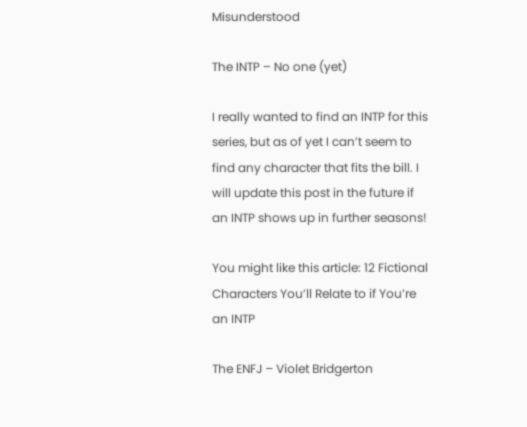Misunderstood

The INTP – No one (yet)

I really wanted to find an INTP for this series, but as of yet I can’t seem to find any character that fits the bill. I will update this post in the future if an INTP shows up in further seasons!

You might like this article: 12 Fictional Characters You’ll Relate to if You’re an INTP

The ENFJ – Violet Bridgerton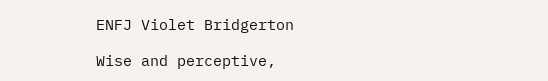ENFJ Violet Bridgerton

Wise and perceptive,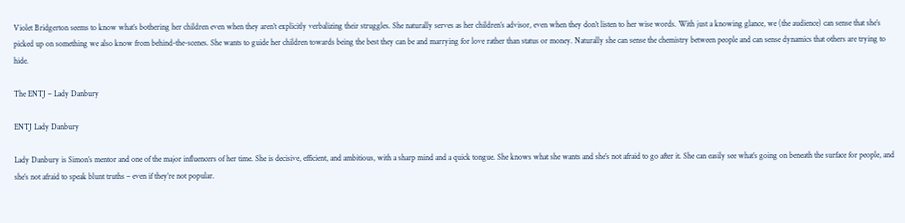Violet Bridgerton seems to know what’s bothering her children even when they aren’t explicitly verbalizing their struggles. She naturally serves as her children’s advisor, even when they don’t listen to her wise words. With just a knowing glance, we (the audience) can sense that she’s picked up on something we also know from behind-the-scenes. She wants to guide her children towards being the best they can be and marrying for love rather than status or money. Naturally she can sense the chemistry between people and can sense dynamics that others are trying to hide.

The ENTJ – Lady Danbury

ENTJ Lady Danbury

Lady Danbury is Simon’s mentor and one of the major influencers of her time. She is decisive, efficient, and ambitious, with a sharp mind and a quick tongue. She knows what she wants and she’s not afraid to go after it. She can easily see what’s going on beneath the surface for people, and she’s not afraid to speak blunt truths – even if they’re not popular.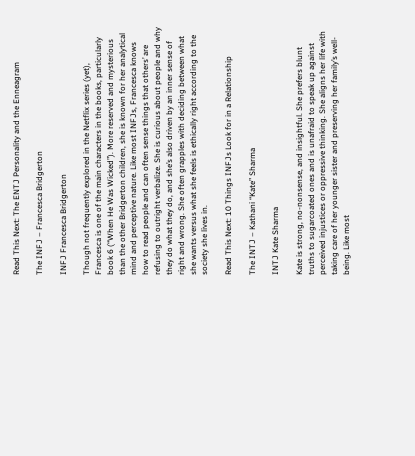Read This Next: The ENTJ Personality and the Enneagram

The INFJ – Francesca Bridgerton

INFJ Francesca Bridgerton

Though not frequently explored in the Netflix series (yet), Francesca is one of the main characters in the books, particularly book 6 (“When He Was Wicked”). More reserved and mysterious than the other Bridgerton children, she is known for her analytical mind and perceptive nature. Like most INFJs, Francesca knows how to read people and can often sense things that others’ are refusing to outright verbalize. She is curious about people and why they do what they do, and she’s also driven by an inner sense of right and wrong. She often grapples with deciding between what she wants versus what she feels is ethically right according to the society she lives in.

Read This Next: 10 Things INFJs Look for in a Relationship

The INTJ – Kathani “Kate” Sharma

INTJ Kate Sharma

Kate is strong, no-nonsense, and insightful. She prefers blunt truths to sugarcoated ones and is unafraid to speak up against perceived injustices or oppressive thinking. She aligns her life with taking care of her younger sister and preserving her family’s well-being. Like most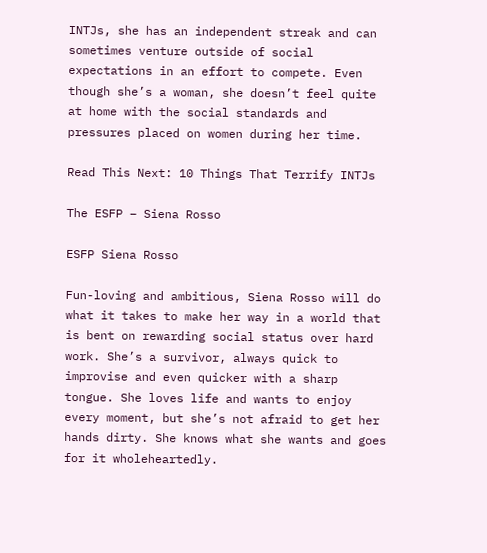INTJs, she has an independent streak and can sometimes venture outside of social expectations in an effort to compete. Even though she’s a woman, she doesn’t feel quite at home with the social standards and pressures placed on women during her time.

Read This Next: 10 Things That Terrify INTJs

The ESFP – Siena Rosso

ESFP Siena Rosso

Fun-loving and ambitious, Siena Rosso will do what it takes to make her way in a world that is bent on rewarding social status over hard work. She’s a survivor, always quick to improvise and even quicker with a sharp tongue. She loves life and wants to enjoy every moment, but she’s not afraid to get her hands dirty. She knows what she wants and goes for it wholeheartedly.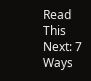Read This Next: 7 Ways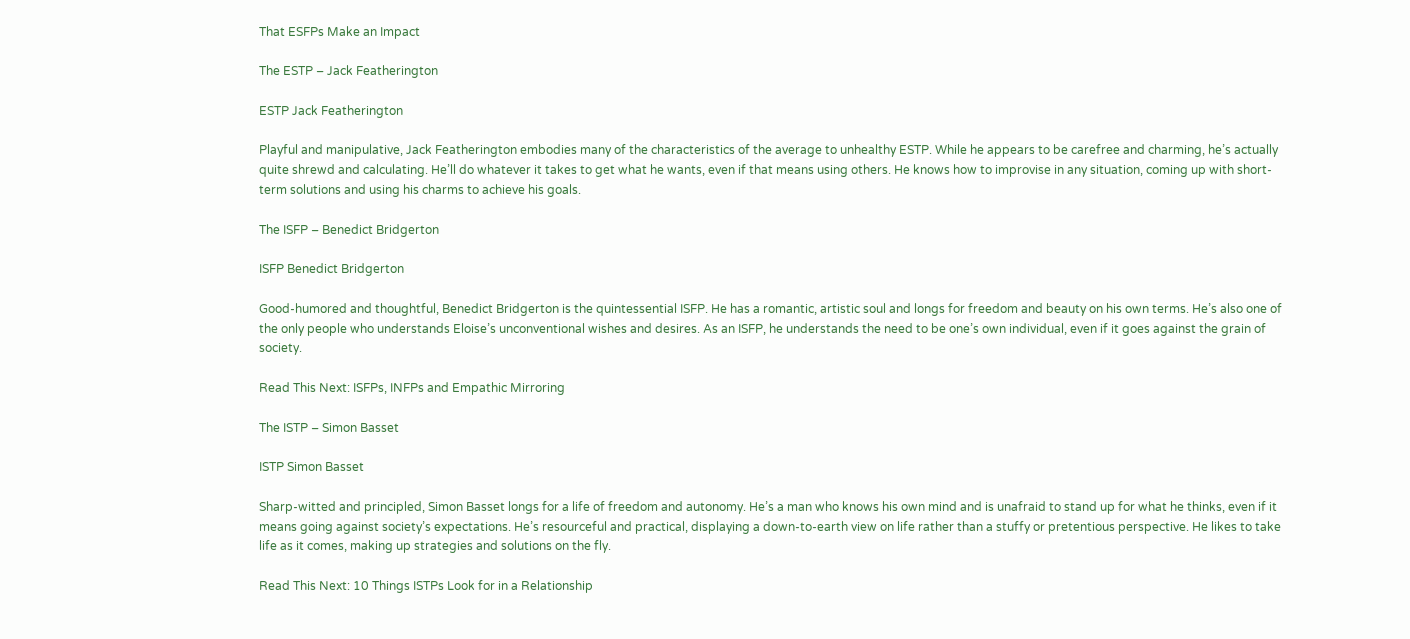That ESFPs Make an Impact

The ESTP – Jack Featherington

ESTP Jack Featherington

Playful and manipulative, Jack Featherington embodies many of the characteristics of the average to unhealthy ESTP. While he appears to be carefree and charming, he’s actually quite shrewd and calculating. He’ll do whatever it takes to get what he wants, even if that means using others. He knows how to improvise in any situation, coming up with short-term solutions and using his charms to achieve his goals.

The ISFP – Benedict Bridgerton

ISFP Benedict Bridgerton

Good-humored and thoughtful, Benedict Bridgerton is the quintessential ISFP. He has a romantic, artistic soul and longs for freedom and beauty on his own terms. He’s also one of the only people who understands Eloise’s unconventional wishes and desires. As an ISFP, he understands the need to be one’s own individual, even if it goes against the grain of society.

Read This Next: ISFPs, INFPs and Empathic Mirroring

The ISTP – Simon Basset

ISTP Simon Basset

Sharp-witted and principled, Simon Basset longs for a life of freedom and autonomy. He’s a man who knows his own mind and is unafraid to stand up for what he thinks, even if it means going against society’s expectations. He’s resourceful and practical, displaying a down-to-earth view on life rather than a stuffy or pretentious perspective. He likes to take life as it comes, making up strategies and solutions on the fly.

Read This Next: 10 Things ISTPs Look for in a Relationship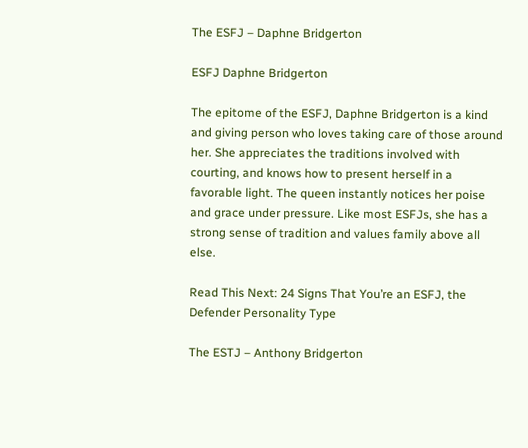The ESFJ – Daphne Bridgerton

ESFJ Daphne Bridgerton

The epitome of the ESFJ, Daphne Bridgerton is a kind and giving person who loves taking care of those around her. She appreciates the traditions involved with courting, and knows how to present herself in a favorable light. The queen instantly notices her poise and grace under pressure. Like most ESFJs, she has a strong sense of tradition and values family above all else.

Read This Next: 24 Signs That You’re an ESFJ, the Defender Personality Type

The ESTJ – Anthony Bridgerton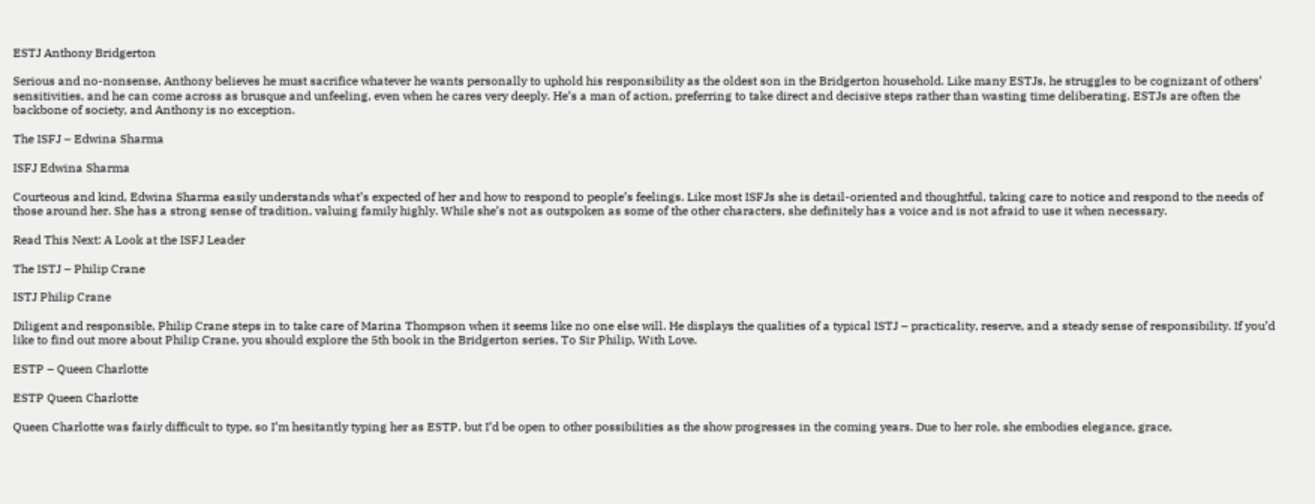ESTJ Anthony Bridgerton

Serious and no-nonsense, Anthony believes he must sacrifice whatever he wants personally to uphold his responsibility as the oldest son in the Bridgerton household. Like many ESTJs, he struggles to be cognizant of others’ sensitivities, and he can come across as brusque and unfeeling, even when he cares very deeply. He’s a man of action, preferring to take direct and decisive steps rather than wasting time deliberating. ESTJs are often the backbone of society, and Anthony is no exception.

The ISFJ – Edwina Sharma

ISFJ Edwina Sharma

Courteous and kind, Edwina Sharma easily understands what’s expected of her and how to respond to people’s feelings. Like most ISFJs she is detail-oriented and thoughtful, taking care to notice and respond to the needs of those around her. She has a strong sense of tradition, valuing family highly. While she’s not as outspoken as some of the other characters, she definitely has a voice and is not afraid to use it when necessary.

Read This Next: A Look at the ISFJ Leader

The ISTJ – Philip Crane

ISTJ Philip Crane

Diligent and responsible, Philip Crane steps in to take care of Marina Thompson when it seems like no one else will. He displays the qualities of a typical ISTJ – practicality, reserve, and a steady sense of responsibility. If you’d like to find out more about Philip Crane, you should explore the 5th book in the Bridgerton series, To Sir Philip, With Love.

ESTP – Queen Charlotte

ESTP Queen Charlotte

Queen Charlotte was fairly difficult to type, so I’m hesitantly typing her as ESTP, but I’d be open to other possibilities as the show progresses in the coming years. Due to her role, she embodies elegance, grace,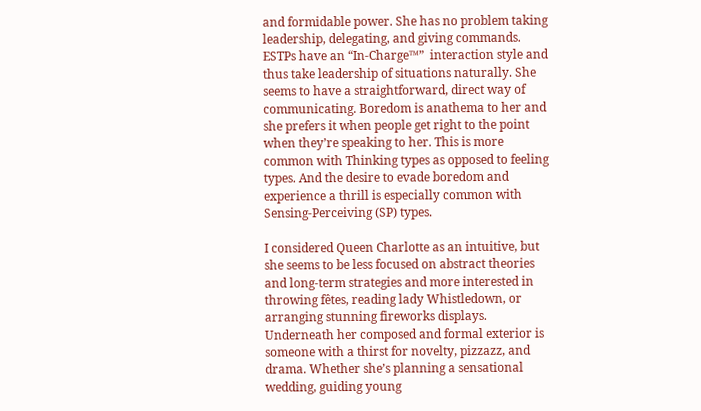and formidable power. She has no problem taking leadership, delegating, and giving commands. ESTPs have an “In-Charge™”  interaction style and thus take leadership of situations naturally. She seems to have a straightforward, direct way of communicating. Boredom is anathema to her and she prefers it when people get right to the point when they’re speaking to her. This is more common with Thinking types as opposed to feeling types. And the desire to evade boredom and experience a thrill is especially common with Sensing-Perceiving (SP) types.

I considered Queen Charlotte as an intuitive, but she seems to be less focused on abstract theories and long-term strategies and more interested in throwing fêtes, reading lady Whistledown, or arranging stunning fireworks displays. Underneath her composed and formal exterior is someone with a thirst for novelty, pizzazz, and drama. Whether she’s planning a sensational wedding, guiding young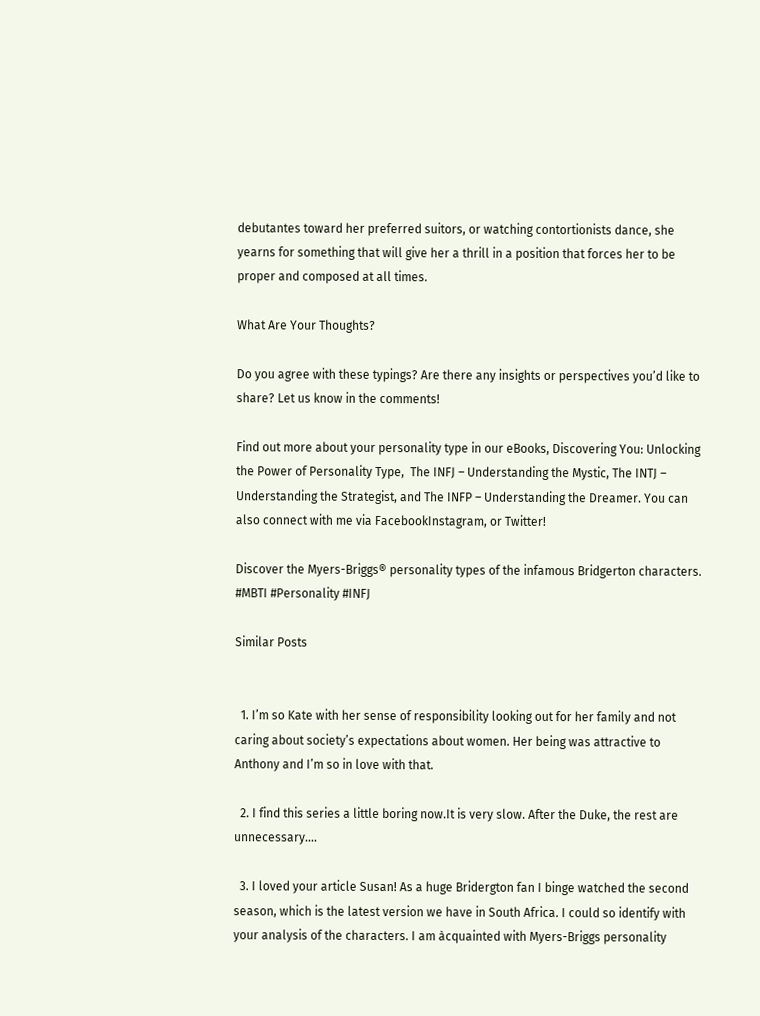debutantes toward her preferred suitors, or watching contortionists dance, she yearns for something that will give her a thrill in a position that forces her to be proper and composed at all times.

What Are Your Thoughts?

Do you agree with these typings? Are there any insights or perspectives you’d like to share? Let us know in the comments!

Find out more about your personality type in our eBooks, Discovering You: Unlocking the Power of Personality Type,  The INFJ – Understanding the Mystic, The INTJ – Understanding the Strategist, and The INFP – Understanding the Dreamer. You can also connect with me via FacebookInstagram, or Twitter!

Discover the Myers-Briggs® personality types of the infamous Bridgerton characters. #MBTI #Personality #INFJ

Similar Posts


  1. I’m so Kate with her sense of responsibility looking out for her family and not caring about society’s expectations about women. Her being was attractive to Anthony and I’m so in love with that.

  2. I find this series a little boring now.It is very slow. After the Duke, the rest are unnecessary….

  3. I loved your article Susan! As a huge Bridergton fan I binge watched the second season, which is the latest version we have in South Africa. I could so identify with your analysis of the characters. I am àcquainted with Myers-Briggs personality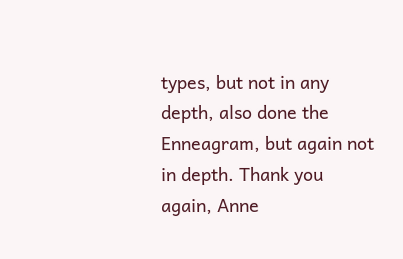types, but not in any depth, also done the Enneagram, but again not in depth. Thank you again, Anne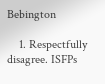Bebington

    1. Respectfully disagree. ISFPs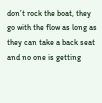don’t rock the boat, they go with the flow as long as they can take a back seat and no one is getting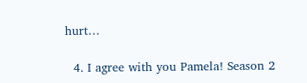hurt…

  4. I agree with you Pamela! Season 2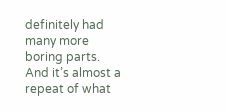definitely had many more boring parts. And it’s almost a repeat of what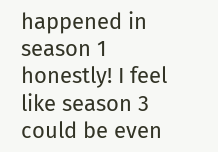happened in season 1 honestly! I feel like season 3 could be even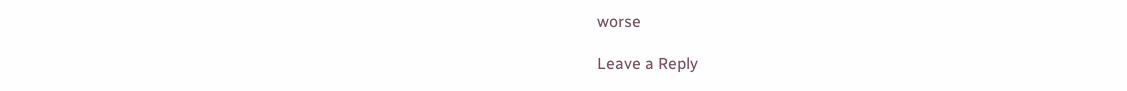worse

Leave a Reply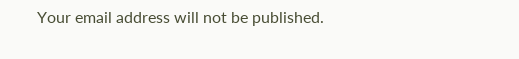Your email address will not be published.